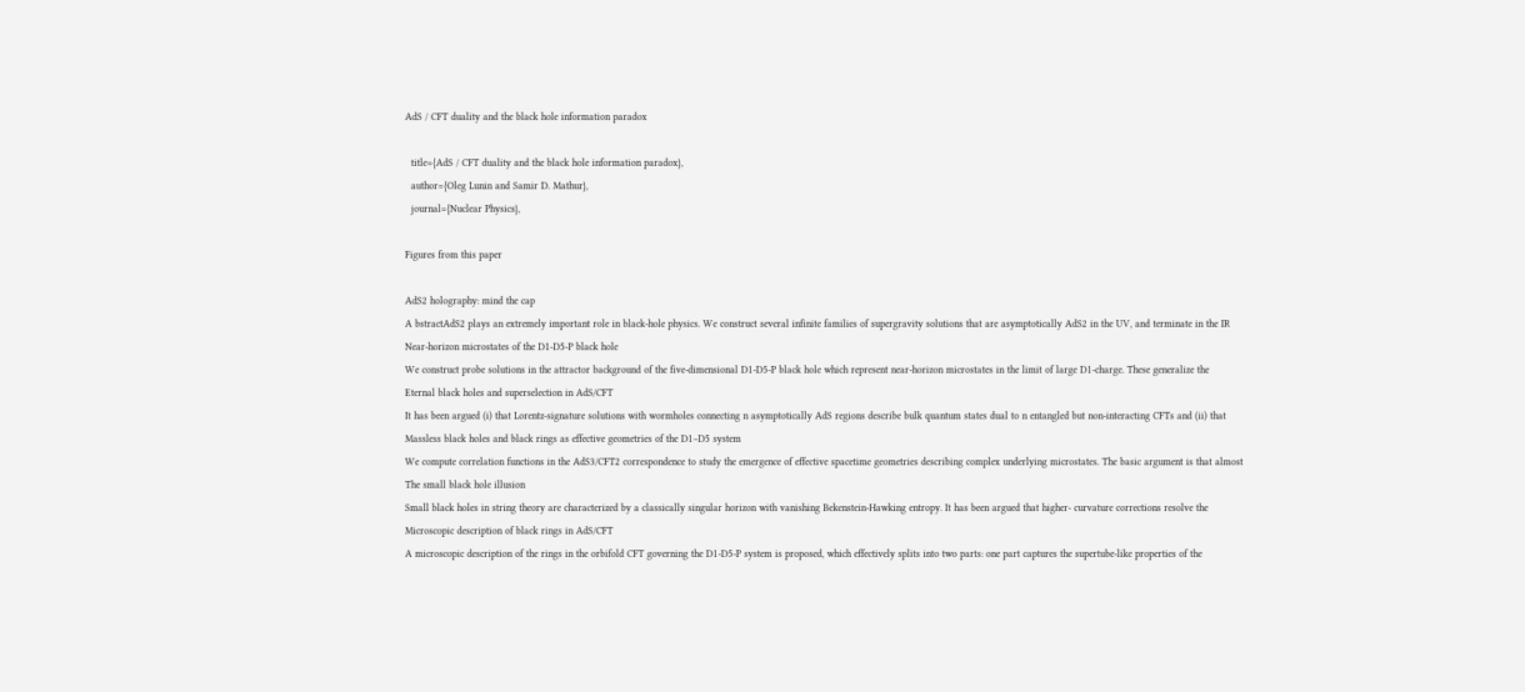AdS / CFT duality and the black hole information paradox

  title={AdS / CFT duality and the black hole information paradox},
  author={Oleg Lunin and Samir D. Mathur},
  journal={Nuclear Physics},

Figures from this paper

AdS2 holography: mind the cap
A bstractAdS2 plays an extremely important role in black-hole physics. We construct several infinite families of supergravity solutions that are asymptotically AdS2 in the UV, and terminate in the IR
Near-horizon microstates of the D1-D5-P black hole
We construct probe solutions in the attractor background of the five-dimensional D1-D5-P black hole which represent near-horizon microstates in the limit of large D1-charge. These generalize the
Eternal black holes and superselection in AdS/CFT
It has been argued (i) that Lorentz-signature solutions with wormholes connecting n asymptotically AdS regions describe bulk quantum states dual to n entangled but non-interacting CFTs and (ii) that
Massless black holes and black rings as effective geometries of the D1–D5 system
We compute correlation functions in the AdS3/CFT2 correspondence to study the emergence of effective spacetime geometries describing complex underlying microstates. The basic argument is that almost
The small black hole illusion
Small black holes in string theory are characterized by a classically singular horizon with vanishing Bekenstein-Hawking entropy. It has been argued that higher- curvature corrections resolve the
Microscopic description of black rings in AdS/CFT
A microscopic description of the rings in the orbifold CFT governing the D1-D5-P system is proposed, which effectively splits into two parts: one part captures the supertube-like properties of the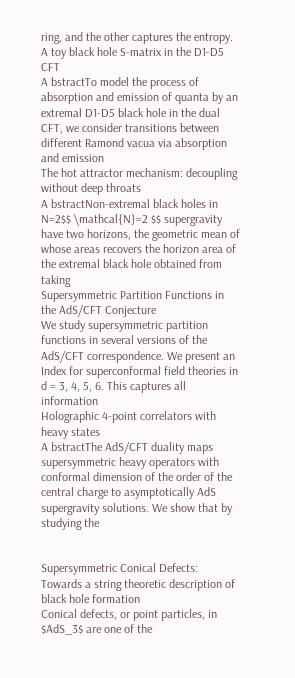ring, and the other captures the entropy.
A toy black hole S-matrix in the D1-D5 CFT
A bstractTo model the process of absorption and emission of quanta by an extremal D1-D5 black hole in the dual CFT, we consider transitions between different Ramond vacua via absorption and emission
The hot attractor mechanism: decoupling without deep throats
A bstractNon-extremal black holes in N=2$$ \mathcal{N}=2 $$ supergravity have two horizons, the geometric mean of whose areas recovers the horizon area of the extremal black hole obtained from taking
Supersymmetric Partition Functions in the AdS/CFT Conjecture
We study supersymmetric partition functions in several versions of the AdS/CFT correspondence. We present an Index for superconformal field theories in d = 3, 4, 5, 6. This captures all information
Holographic 4-point correlators with heavy states
A bstractThe AdS/CFT duality maps supersymmetric heavy operators with conformal dimension of the order of the central charge to asymptotically AdS supergravity solutions. We show that by studying the


Supersymmetric Conical Defects: Towards a string theoretic description of black hole formation
Conical defects, or point particles, in $AdS_3$ are one of the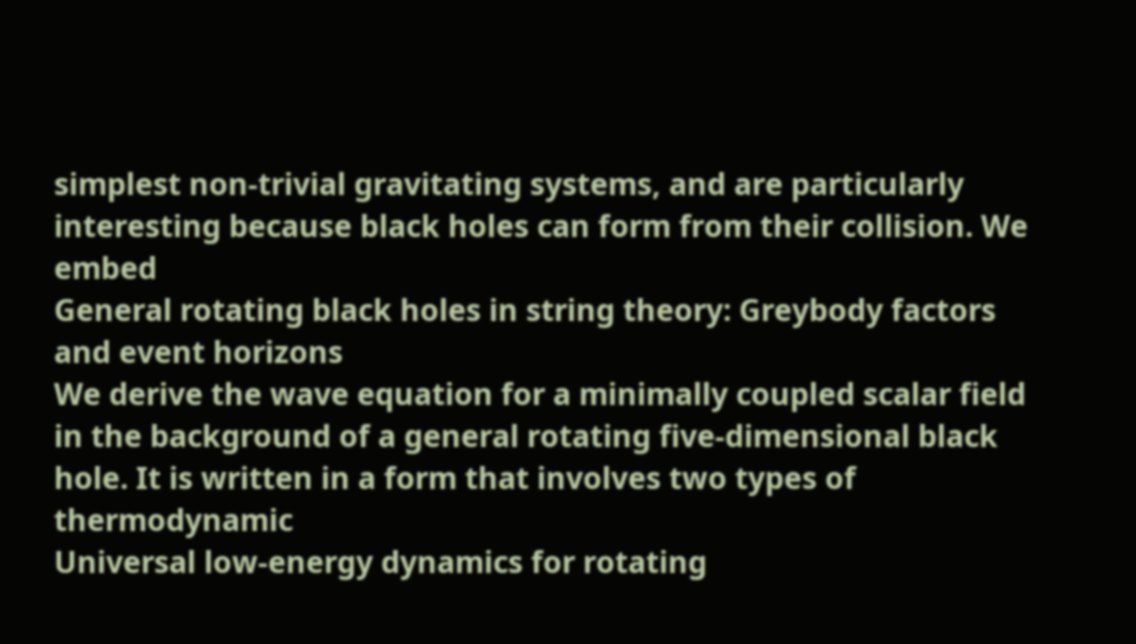simplest non-trivial gravitating systems, and are particularly interesting because black holes can form from their collision. We embed
General rotating black holes in string theory: Greybody factors and event horizons
We derive the wave equation for a minimally coupled scalar field in the background of a general rotating five-dimensional black hole. It is written in a form that involves two types of thermodynamic
Universal low-energy dynamics for rotating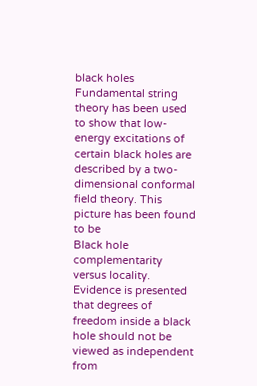black holes
Fundamental string theory has been used to show that low-energy excitations of certain black holes are described by a two-dimensional conformal field theory. This picture has been found to be
Black hole complementarity versus locality.
Evidence is presented that degrees of freedom inside a black hole should not be viewed as independent from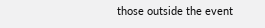those outside the event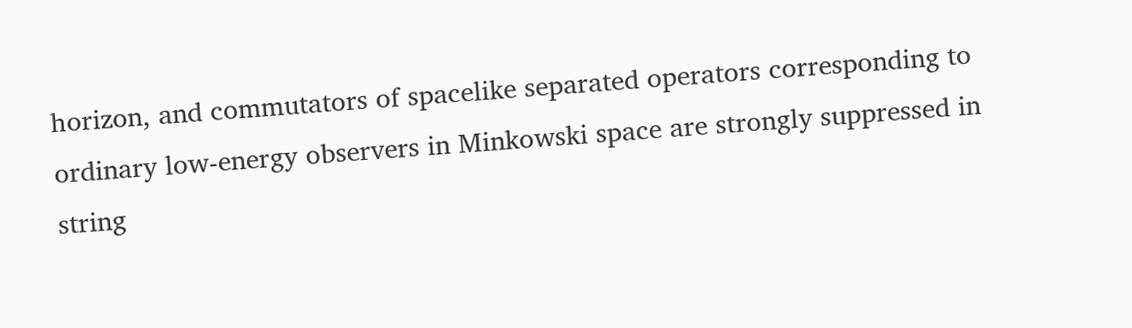horizon, and commutators of spacelike separated operators corresponding to ordinary low-energy observers in Minkowski space are strongly suppressed in string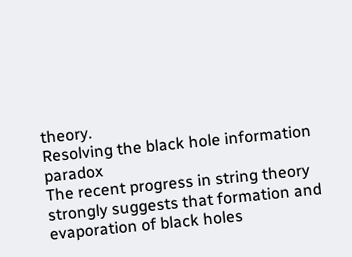theory.
Resolving the black hole information paradox
The recent progress in string theory strongly suggests that formation and evaporation of black holes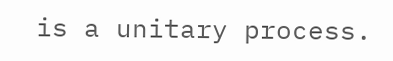is a unitary process.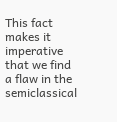This fact makes it imperative that we find a flaw in the semiclassical